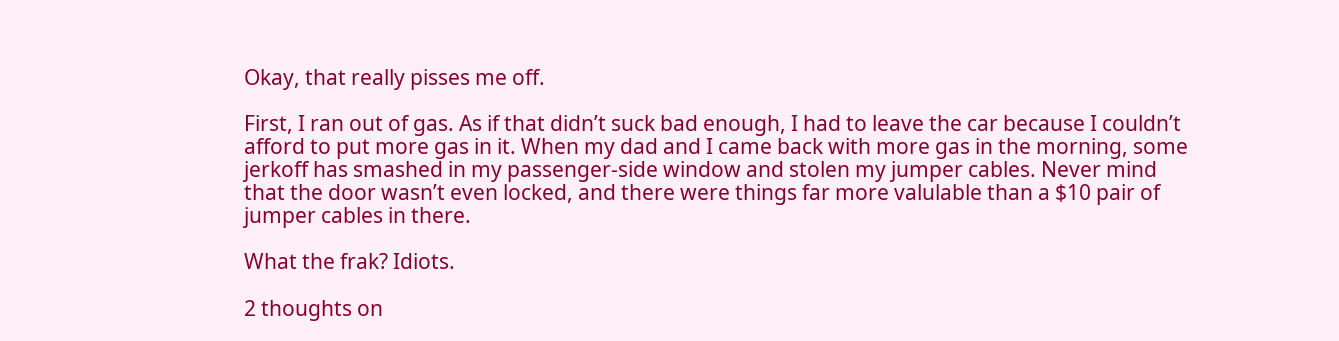Okay, that really pisses me off.

First, I ran out of gas. As if that didn’t suck bad enough, I had to leave the car because I couldn’t afford to put more gas in it. When my dad and I came back with more gas in the morning, some jerkoff has smashed in my passenger-side window and stolen my jumper cables. Never mind that the door wasn’t even locked, and there were things far more valulable than a $10 pair of jumper cables in there.

What the frak? Idiots.

2 thoughts on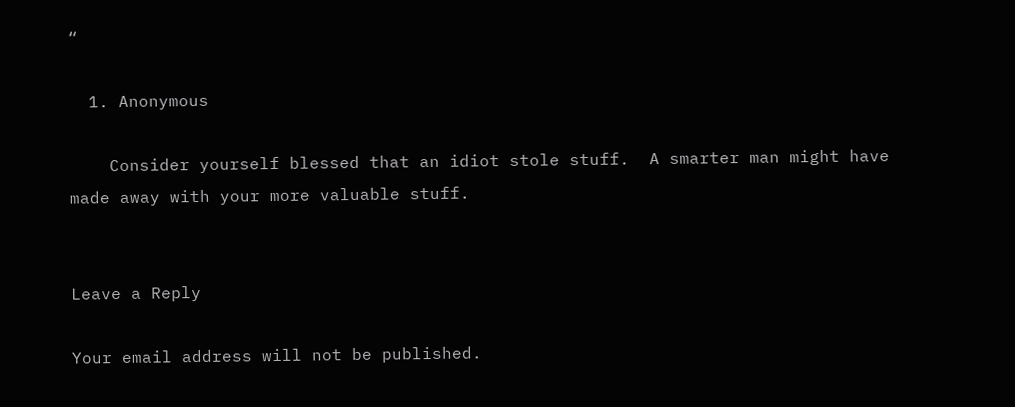“

  1. Anonymous

    Consider yourself blessed that an idiot stole stuff.  A smarter man might have made away with your more valuable stuff.


Leave a Reply

Your email address will not be published.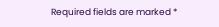Required fields are marked *